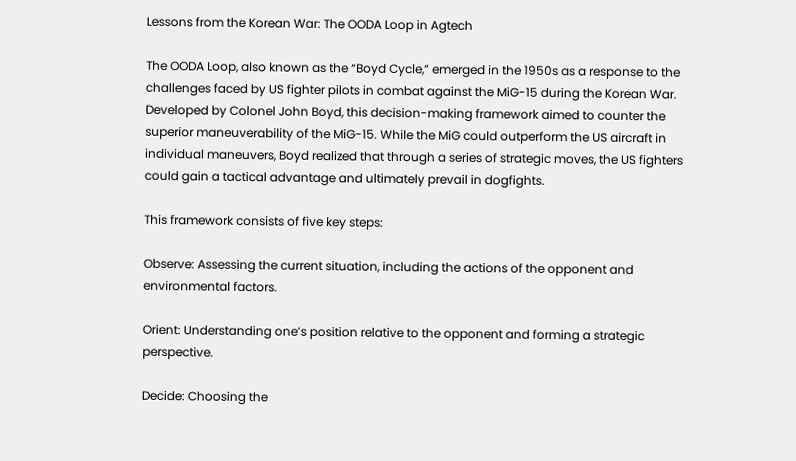Lessons from the Korean War: The OODA Loop in Agtech

The OODA Loop, also known as the “Boyd Cycle,” emerged in the 1950s as a response to the challenges faced by US fighter pilots in combat against the MiG-15 during the Korean War. Developed by Colonel John Boyd, this decision-making framework aimed to counter the superior maneuverability of the MiG-15. While the MiG could outperform the US aircraft in individual maneuvers, Boyd realized that through a series of strategic moves, the US fighters could gain a tactical advantage and ultimately prevail in dogfights.

This framework consists of five key steps:

Observe: Assessing the current situation, including the actions of the opponent and environmental factors.

Orient: Understanding one’s position relative to the opponent and forming a strategic perspective.

Decide: Choosing the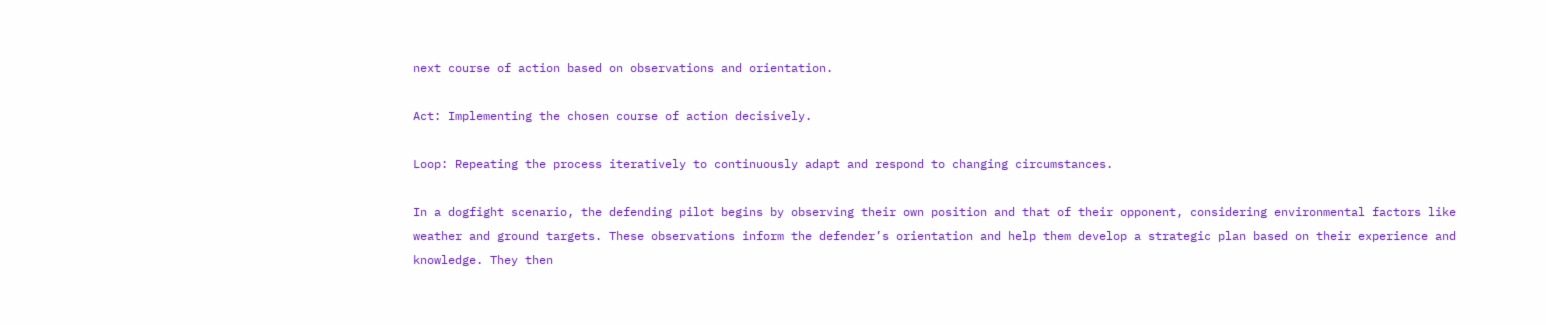next course of action based on observations and orientation.

Act: Implementing the chosen course of action decisively.

Loop: Repeating the process iteratively to continuously adapt and respond to changing circumstances.

In a dogfight scenario, the defending pilot begins by observing their own position and that of their opponent, considering environmental factors like weather and ground targets. These observations inform the defender’s orientation and help them develop a strategic plan based on their experience and knowledge. They then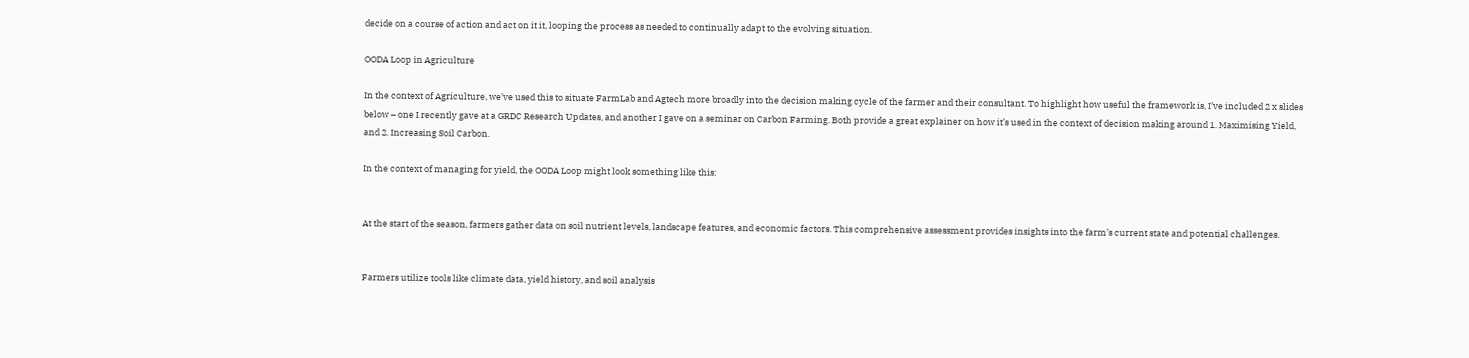decide on a course of action and act on it it, looping the process as needed to continually adapt to the evolving situation.

OODA Loop in Agriculture

In the context of Agriculture, we’ve used this to situate FarmLab and Agtech more broadly into the decision making cycle of the farmer and their consultant. To highlight how useful the framework is, I’ve included 2 x slides below – one I recently gave at a GRDC Research Updates, and another I gave on a seminar on Carbon Farming. Both provide a great explainer on how it’s used in the context of decision making around 1. Maximising Yield, and 2. Increasing Soil Carbon.

In the context of managing for yield, the OODA Loop might look something like this:


At the start of the season, farmers gather data on soil nutrient levels, landscape features, and economic factors. This comprehensive assessment provides insights into the farm’s current state and potential challenges.


Farmers utilize tools like climate data, yield history, and soil analysis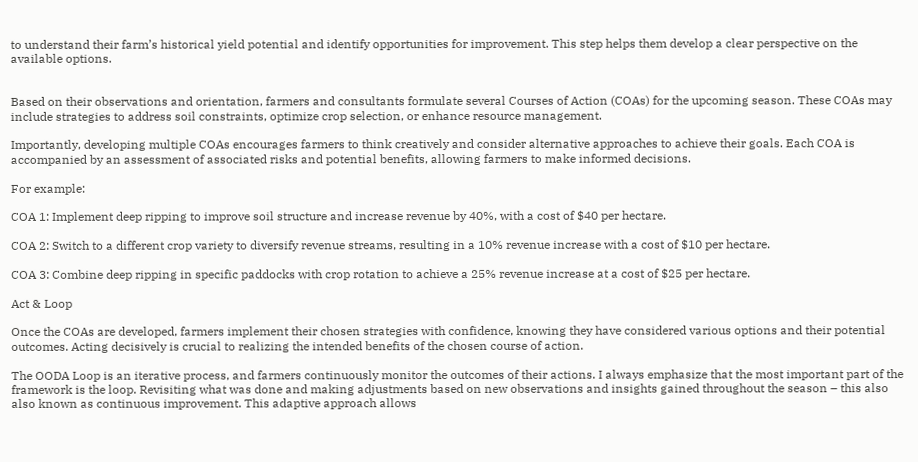to understand their farm’s historical yield potential and identify opportunities for improvement. This step helps them develop a clear perspective on the available options.


Based on their observations and orientation, farmers and consultants formulate several Courses of Action (COAs) for the upcoming season. These COAs may include strategies to address soil constraints, optimize crop selection, or enhance resource management.

Importantly, developing multiple COAs encourages farmers to think creatively and consider alternative approaches to achieve their goals. Each COA is accompanied by an assessment of associated risks and potential benefits, allowing farmers to make informed decisions.

For example:

COA 1: Implement deep ripping to improve soil structure and increase revenue by 40%, with a cost of $40 per hectare.

COA 2: Switch to a different crop variety to diversify revenue streams, resulting in a 10% revenue increase with a cost of $10 per hectare.

COA 3: Combine deep ripping in specific paddocks with crop rotation to achieve a 25% revenue increase at a cost of $25 per hectare.

Act & Loop

Once the COAs are developed, farmers implement their chosen strategies with confidence, knowing they have considered various options and their potential outcomes. Acting decisively is crucial to realizing the intended benefits of the chosen course of action.

The OODA Loop is an iterative process, and farmers continuously monitor the outcomes of their actions. I always emphasize that the most important part of the framework is the loop. Revisiting what was done and making adjustments based on new observations and insights gained throughout the season – this also also known as continuous improvement. This adaptive approach allows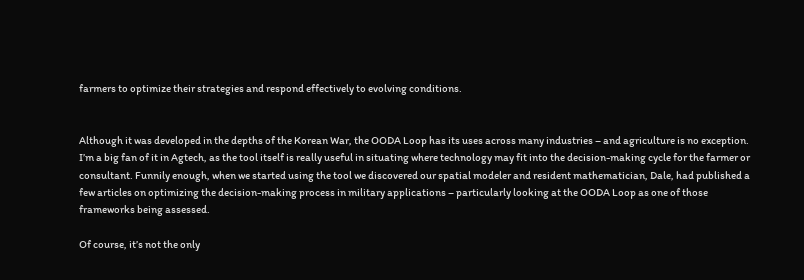farmers to optimize their strategies and respond effectively to evolving conditions.


Although it was developed in the depths of the Korean War, the OODA Loop has its uses across many industries – and agriculture is no exception. I’m a big fan of it in Agtech, as the tool itself is really useful in situating where technology may fit into the decision-making cycle for the farmer or consultant. Funnily enough, when we started using the tool we discovered our spatial modeler and resident mathematician, Dale, had published a few articles on optimizing the decision-making process in military applications – particularly looking at the OODA Loop as one of those frameworks being assessed.

Of course, it’s not the only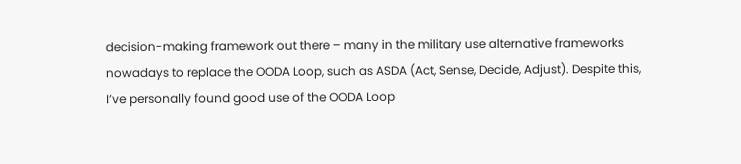decision-making framework out there – many in the military use alternative frameworks nowadays to replace the OODA Loop, such as ASDA (Act, Sense, Decide, Adjust). Despite this, I’ve personally found good use of the OODA Loop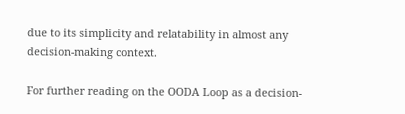due to its simplicity and relatability in almost any decision-making context.

For further reading on the OODA Loop as a decision-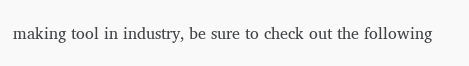making tool in industry, be sure to check out the following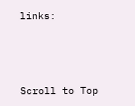links:




Scroll to Top